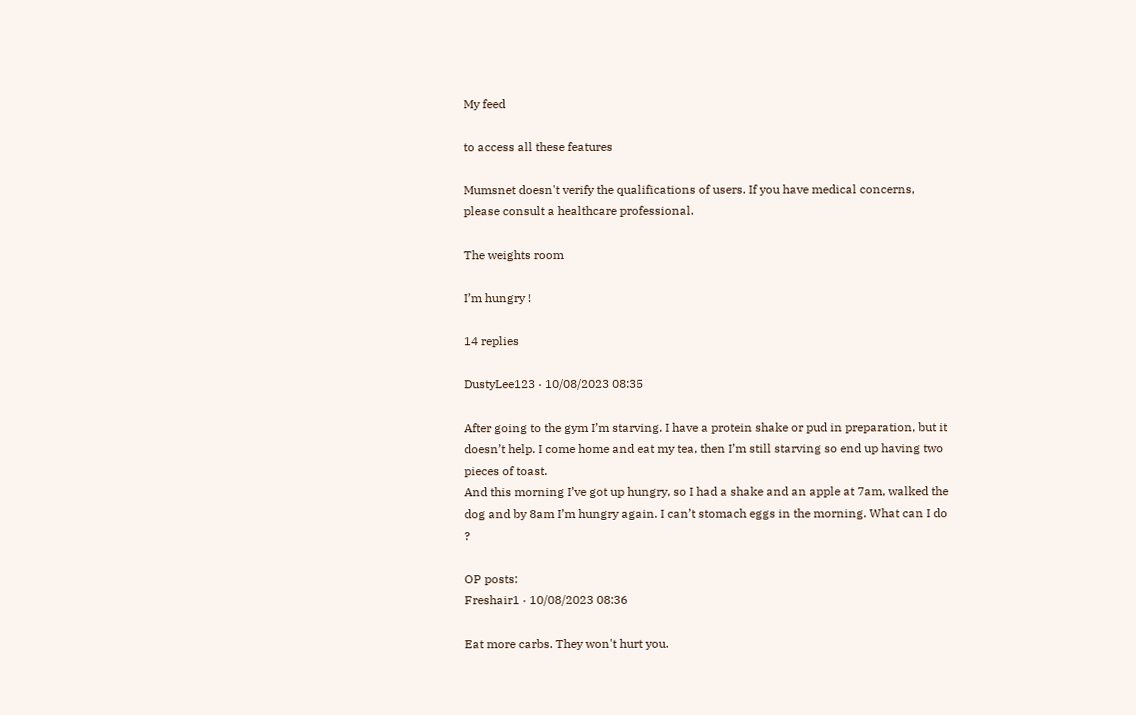My feed

to access all these features

Mumsnet doesn't verify the qualifications of users. If you have medical concerns, please consult a healthcare professional.

The weights room

I’m hungry !

14 replies

DustyLee123 · 10/08/2023 08:35

After going to the gym I’m starving. I have a protein shake or pud in preparation, but it doesn’t help. I come home and eat my tea, then I’m still starving so end up having two pieces of toast.
And this morning I’ve got up hungry, so I had a shake and an apple at 7am, walked the dog and by 8am I’m hungry again. I can’t stomach eggs in the morning. What can I do ?

OP posts:
Freshair1 · 10/08/2023 08:36

Eat more carbs. They won't hurt you.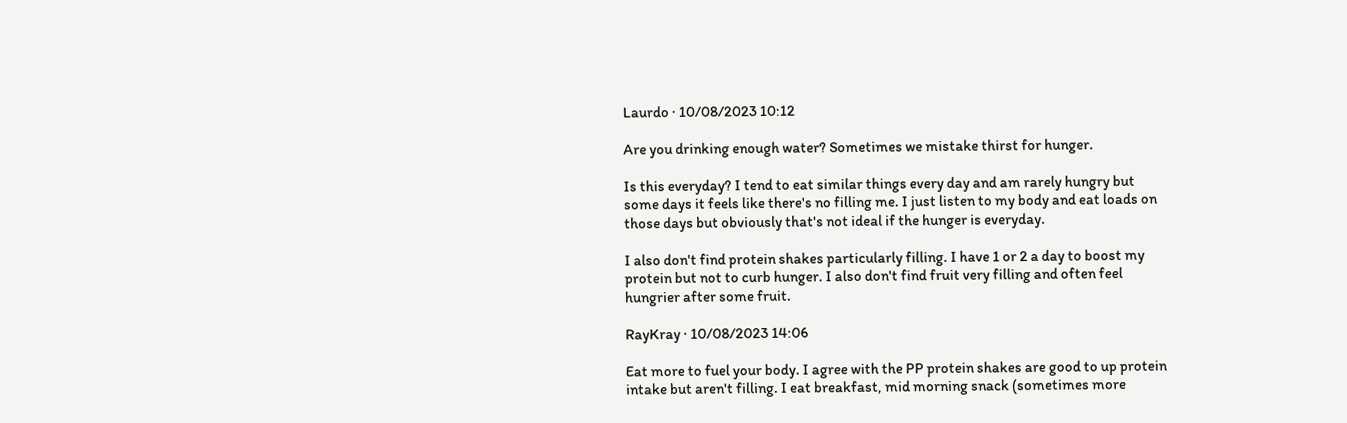Laurdo · 10/08/2023 10:12

Are you drinking enough water? Sometimes we mistake thirst for hunger.

Is this everyday? I tend to eat similar things every day and am rarely hungry but some days it feels like there's no filling me. I just listen to my body and eat loads on those days but obviously that's not ideal if the hunger is everyday.

I also don't find protein shakes particularly filling. I have 1 or 2 a day to boost my protein but not to curb hunger. I also don't find fruit very filling and often feel hungrier after some fruit.

RayKray · 10/08/2023 14:06

Eat more to fuel your body. I agree with the PP protein shakes are good to up protein intake but aren't filling. I eat breakfast, mid morning snack (sometimes more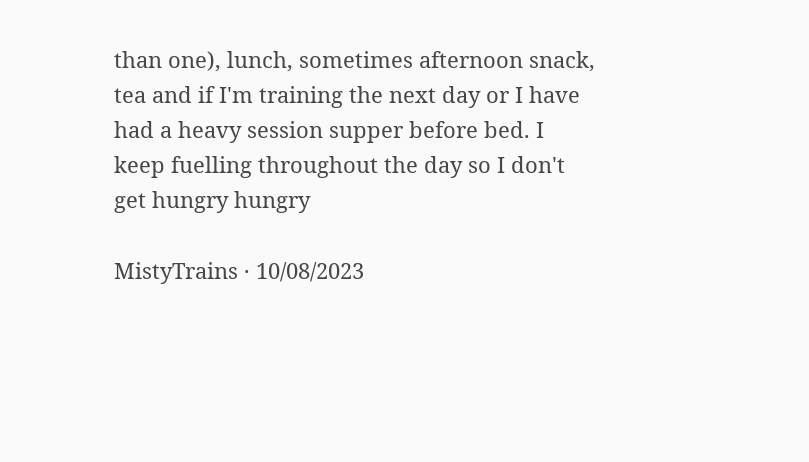than one), lunch, sometimes afternoon snack, tea and if I'm training the next day or I have had a heavy session supper before bed. I keep fuelling throughout the day so I don't get hungry hungry

MistyTrains · 10/08/2023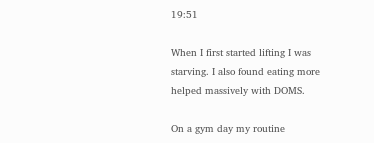19:51

When I first started lifting I was starving. I also found eating more helped massively with DOMS.

On a gym day my routine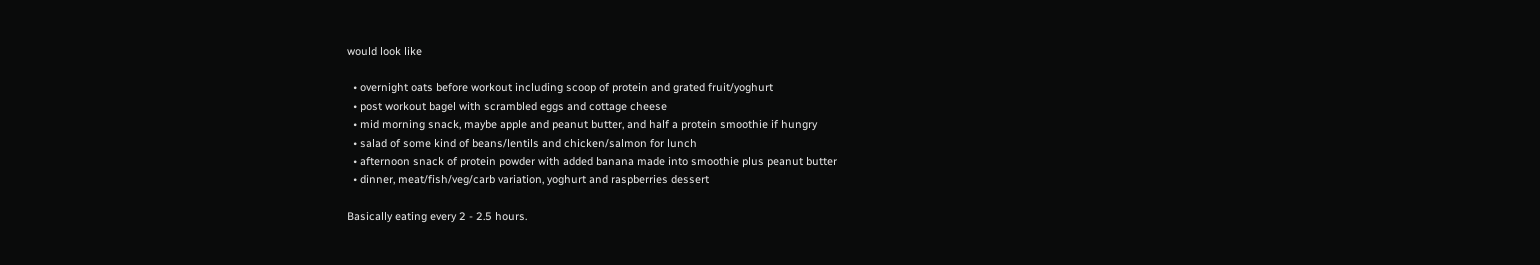would look like

  • overnight oats before workout including scoop of protein and grated fruit/yoghurt
  • post workout bagel with scrambled eggs and cottage cheese
  • mid morning snack, maybe apple and peanut butter, and half a protein smoothie if hungry
  • salad of some kind of beans/lentils and chicken/salmon for lunch
  • afternoon snack of protein powder with added banana made into smoothie plus peanut butter
  • dinner, meat/fish/veg/carb variation, yoghurt and raspberries dessert

Basically eating every 2 - 2.5 hours.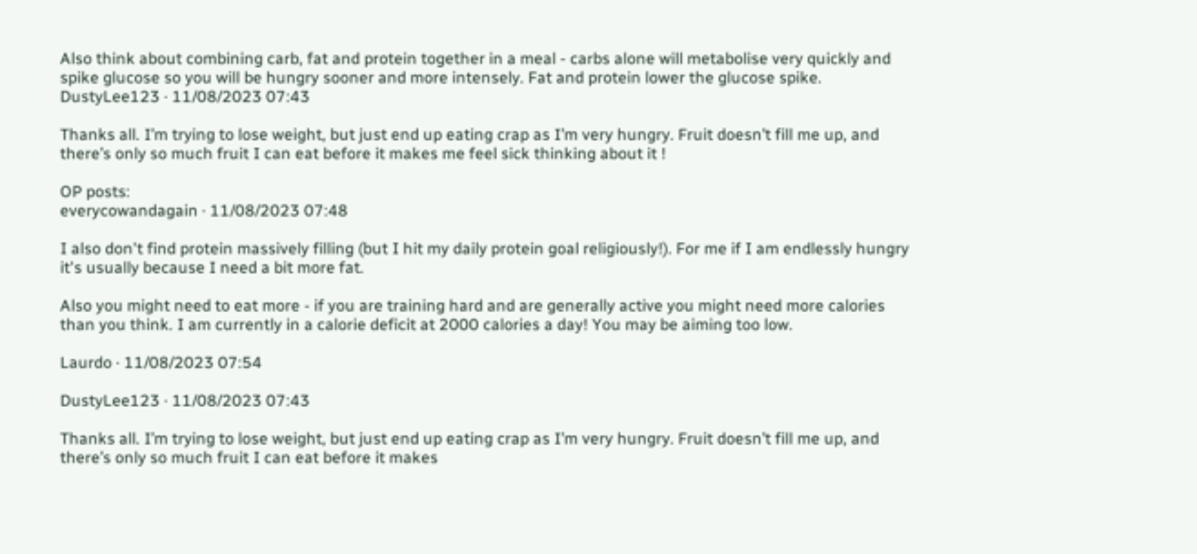Also think about combining carb, fat and protein together in a meal - carbs alone will metabolise very quickly and spike glucose so you will be hungry sooner and more intensely. Fat and protein lower the glucose spike.
DustyLee123 · 11/08/2023 07:43

Thanks all. I’m trying to lose weight, but just end up eating crap as I’m very hungry. Fruit doesn’t fill me up, and there’s only so much fruit I can eat before it makes me feel sick thinking about it !

OP posts:
everycowandagain · 11/08/2023 07:48

I also don't find protein massively filling (but I hit my daily protein goal religiously!). For me if I am endlessly hungry it's usually because I need a bit more fat.

Also you might need to eat more - if you are training hard and are generally active you might need more calories than you think. I am currently in a calorie deficit at 2000 calories a day! You may be aiming too low.

Laurdo · 11/08/2023 07:54

DustyLee123 · 11/08/2023 07:43

Thanks all. I’m trying to lose weight, but just end up eating crap as I’m very hungry. Fruit doesn’t fill me up, and there’s only so much fruit I can eat before it makes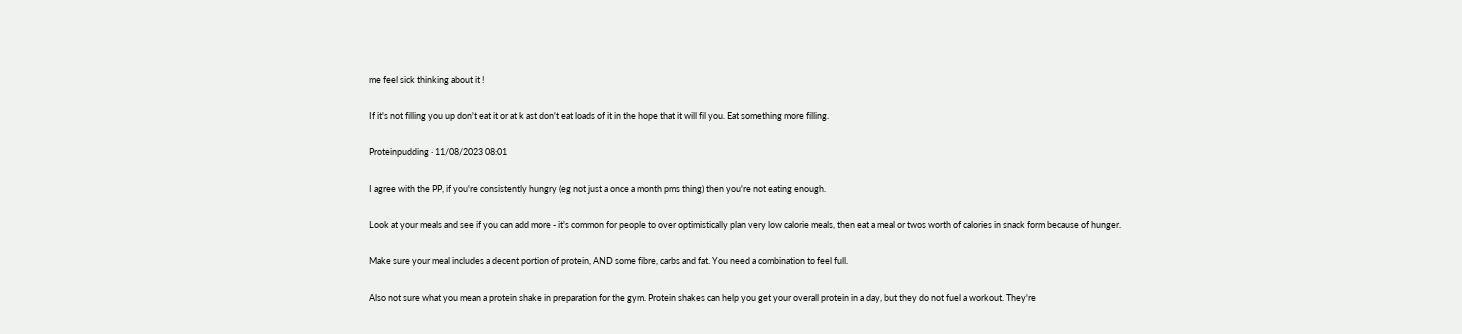me feel sick thinking about it !

If it's not filling you up don't eat it or at k ast don't eat loads of it in the hope that it will fil you. Eat something more filling.

Proteinpudding · 11/08/2023 08:01

I agree with the PP, if you're consistently hungry (eg not just a once a month pms thing) then you're not eating enough.

Look at your meals and see if you can add more - it's common for people to over optimistically plan very low calorie meals, then eat a meal or twos worth of calories in snack form because of hunger.

Make sure your meal includes a decent portion of protein, AND some fibre, carbs and fat. You need a combination to feel full.

Also not sure what you mean a protein shake in preparation for the gym. Protein shakes can help you get your overall protein in a day, but they do not fuel a workout. They're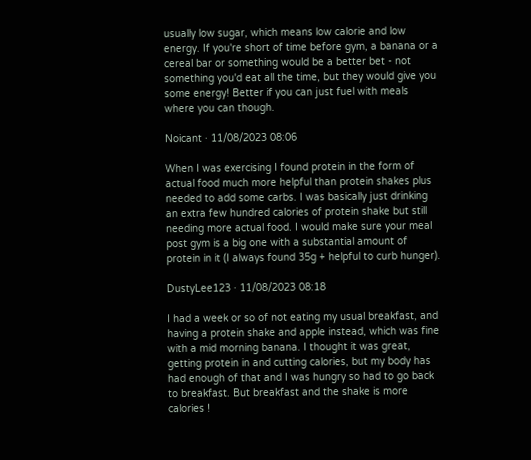usually low sugar, which means low calorie and low energy. If you're short of time before gym, a banana or a cereal bar or something would be a better bet - not something you'd eat all the time, but they would give you some energy! Better if you can just fuel with meals where you can though.

Noicant · 11/08/2023 08:06

When I was exercising I found protein in the form of actual food much more helpful than protein shakes plus needed to add some carbs. I was basically just drinking an extra few hundred calories of protein shake but still needing more actual food. I would make sure your meal post gym is a big one with a substantial amount of protein in it (I always found 35g + helpful to curb hunger).

DustyLee123 · 11/08/2023 08:18

I had a week or so of not eating my usual breakfast, and having a protein shake and apple instead, which was fine with a mid morning banana. I thought it was great, getting protein in and cutting calories, but my body has had enough of that and I was hungry so had to go back to breakfast. But breakfast and the shake is more calories !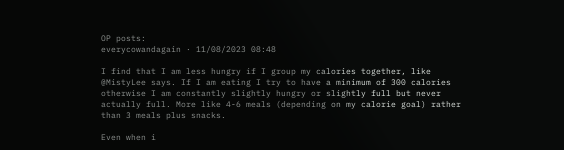OP posts:
everycowandagain · 11/08/2023 08:48

I find that I am less hungry if I group my calories together, like @MistyLee says. If I am eating I try to have a minimum of 300 calories otherwise I am constantly slightly hungry or slightly full but never actually full. More like 4-6 meals (depending on my calorie goal) rather than 3 meals plus snacks.

Even when i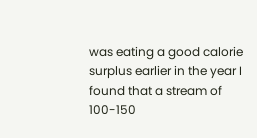was eating a good calorie surplus earlier in the year I found that a stream of 100-150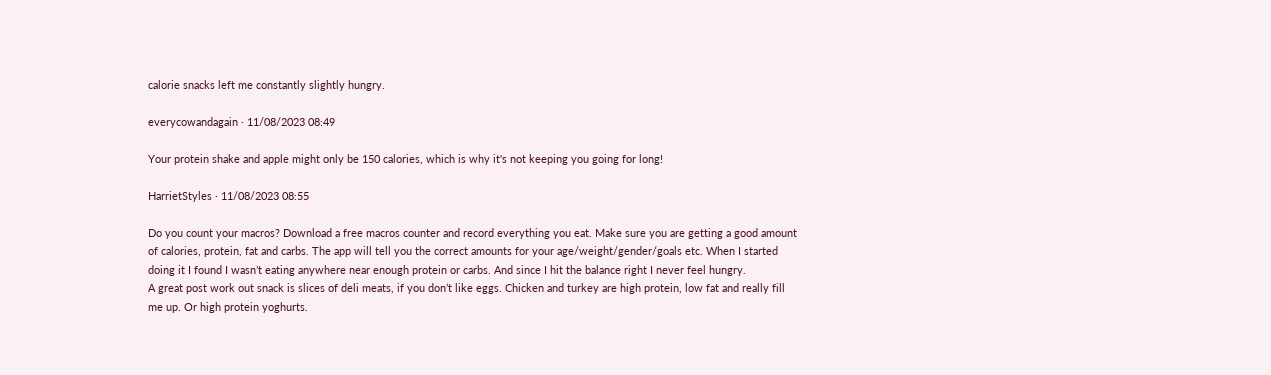calorie snacks left me constantly slightly hungry.

everycowandagain · 11/08/2023 08:49

Your protein shake and apple might only be 150 calories, which is why it's not keeping you going for long!

HarrietStyles · 11/08/2023 08:55

Do you count your macros? Download a free macros counter and record everything you eat. Make sure you are getting a good amount of calories, protein, fat and carbs. The app will tell you the correct amounts for your age/weight/gender/goals etc. When I started doing it I found I wasn’t eating anywhere near enough protein or carbs. And since I hit the balance right I never feel hungry.
A great post work out snack is slices of deli meats, if you don’t like eggs. Chicken and turkey are high protein, low fat and really fill me up. Or high protein yoghurts.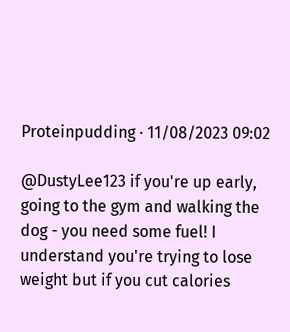Proteinpudding · 11/08/2023 09:02

@DustyLee123 if you're up early, going to the gym and walking the dog - you need some fuel! I understand you're trying to lose weight but if you cut calories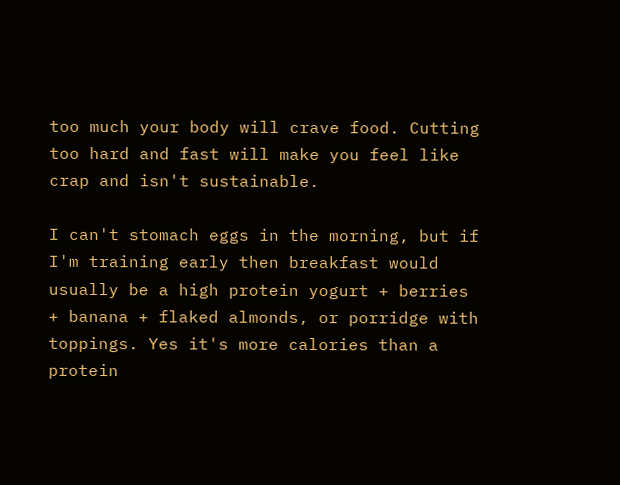too much your body will crave food. Cutting too hard and fast will make you feel like crap and isn't sustainable.

I can't stomach eggs in the morning, but if I'm training early then breakfast would usually be a high protein yogurt + berries + banana + flaked almonds, or porridge with toppings. Yes it's more calories than a protein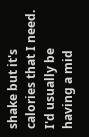shake but it's calories that I need. I'd usually be having a mid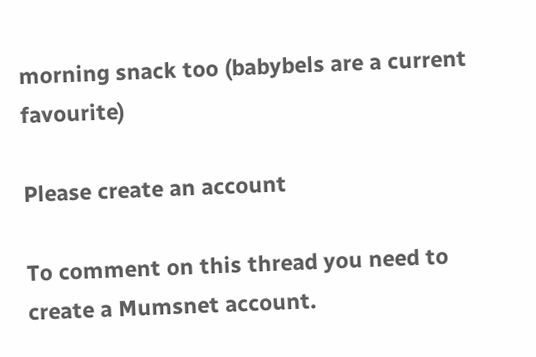morning snack too (babybels are a current favourite)

Please create an account

To comment on this thread you need to create a Mumsnet account.